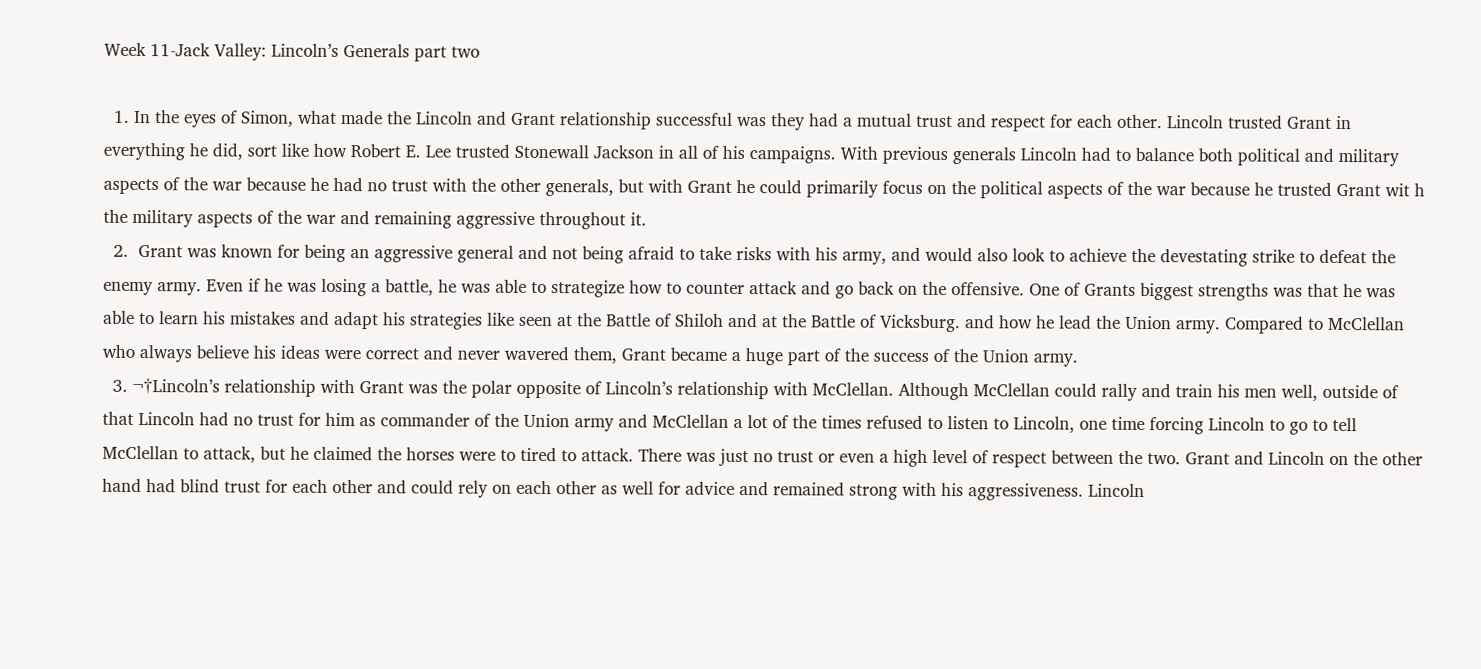Week 11-Jack Valley: Lincoln’s Generals part two

  1. In the eyes of Simon, what made the Lincoln and Grant relationship successful was they had a mutual trust and respect for each other. Lincoln trusted Grant in everything he did, sort like how Robert E. Lee trusted Stonewall Jackson in all of his campaigns. With previous generals Lincoln had to balance both political and military aspects of the war because he had no trust with the other generals, but with Grant he could primarily focus on the political aspects of the war because he trusted Grant wit h the military aspects of the war and remaining aggressive throughout it.
  2.  Grant was known for being an aggressive general and not being afraid to take risks with his army, and would also look to achieve the devestating strike to defeat the enemy army. Even if he was losing a battle, he was able to strategize how to counter attack and go back on the offensive. One of Grants biggest strengths was that he was able to learn his mistakes and adapt his strategies like seen at the Battle of Shiloh and at the Battle of Vicksburg. and how he lead the Union army. Compared to McClellan who always believe his ideas were correct and never wavered them, Grant became a huge part of the success of the Union army.
  3. ¬†Lincoln’s relationship with Grant was the polar opposite of Lincoln’s relationship with McClellan. Although McClellan could rally and train his men well, outside of that Lincoln had no trust for him as commander of the Union army and McClellan a lot of the times refused to listen to Lincoln, one time forcing Lincoln to go to tell McClellan to attack, but he claimed the horses were to tired to attack. There was just no trust or even a high level of respect between the two. Grant and Lincoln on the other hand had blind trust for each other and could rely on each other as well for advice and remained strong with his aggressiveness. Lincoln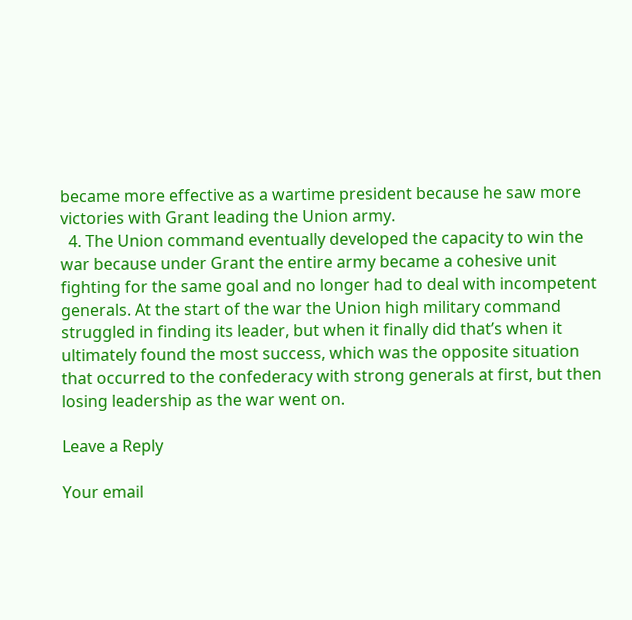became more effective as a wartime president because he saw more victories with Grant leading the Union army.
  4. The Union command eventually developed the capacity to win the war because under Grant the entire army became a cohesive unit fighting for the same goal and no longer had to deal with incompetent generals. At the start of the war the Union high military command struggled in finding its leader, but when it finally did that’s when it ultimately found the most success, which was the opposite situation that occurred to the confederacy with strong generals at first, but then losing leadership as the war went on.

Leave a Reply

Your email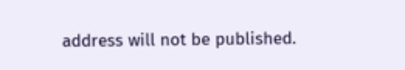address will not be published.